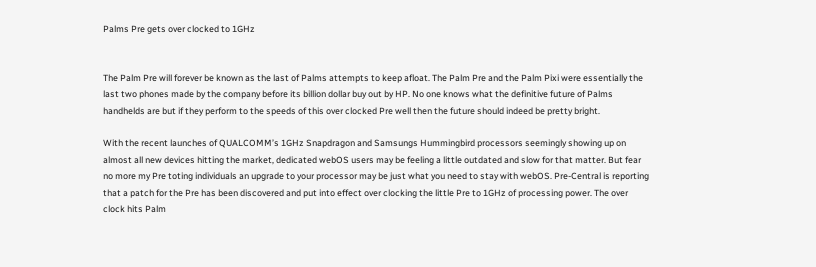Palms Pre gets over clocked to 1GHz


The Palm Pre will forever be known as the last of Palms attempts to keep afloat. The Palm Pre and the Palm Pixi were essentially the last two phones made by the company before its billion dollar buy out by HP. No one knows what the definitive future of Palms handhelds are but if they perform to the speeds of this over clocked Pre well then the future should indeed be pretty bright.

With the recent launches of QUALCOMM’s 1GHz Snapdragon and Samsungs Hummingbird processors seemingly showing up on almost all new devices hitting the market, dedicated webOS users may be feeling a little outdated and slow for that matter. But fear no more my Pre toting individuals an upgrade to your processor may be just what you need to stay with webOS. Pre-Central is reporting that a patch for the Pre has been discovered and put into effect over clocking the little Pre to 1GHz of processing power. The over clock hits Palm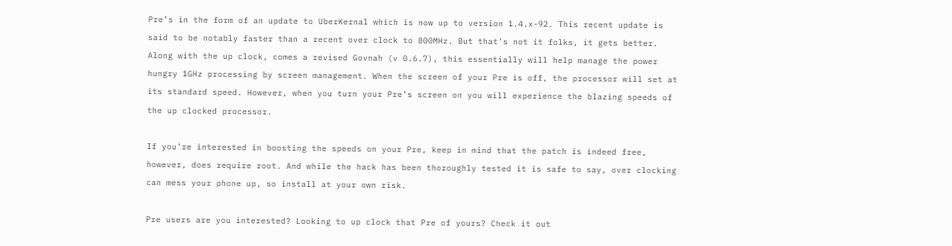Pre’s in the form of an update to UberKernal which is now up to version 1.4.x-92. This recent update is said to be notably faster than a recent over clock to 800MHz. But that’s not it folks, it gets better. Along with the up clock, comes a revised Govnah (v 0.6.7), this essentially will help manage the power hungry 1GHz processing by screen management. When the screen of your Pre is off, the processor will set at its standard speed. However, when you turn your Pre’s screen on you will experience the blazing speeds of the up clocked processor.

If you’re interested in boosting the speeds on your Pre, keep in mind that the patch is indeed free, however, does require root. And while the hack has been thoroughly tested it is safe to say, over clocking can mess your phone up, so install at your own risk.

Pre users are you interested? Looking to up clock that Pre of yours? Check it out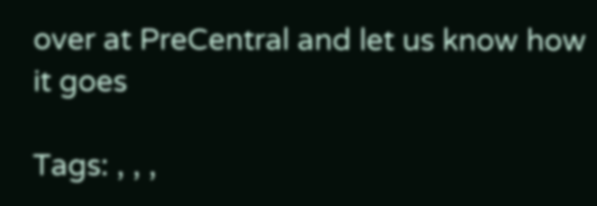over at PreCentral and let us know how it goes

Tags: , , ,